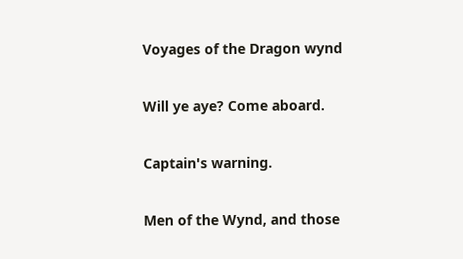Voyages of the Dragon wynd

Will ye aye? Come aboard.

Captain's warning.

Men of the Wynd, and those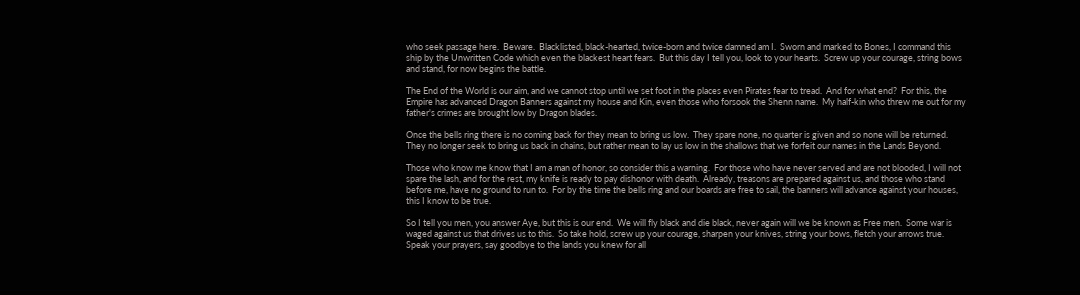who seek passage here.  Beware.  Blacklisted, black-hearted, twice-born and twice damned am I.  Sworn and marked to Bones, I command this ship by the Unwritten Code which even the blackest heart fears.  But this day I tell you, look to your hearts.  Screw up your courage, string bows and stand, for now begins the battle.

The End of the World is our aim, and we cannot stop until we set foot in the places even Pirates fear to tread.  And for what end?  For this, the Empire has advanced Dragon Banners against my house and Kin, even those who forsook the Shenn name.  My half-kin who threw me out for my father's crimes are brought low by Dragon blades.

Once the bells ring there is no coming back for they mean to bring us low.  They spare none, no quarter is given and so none will be returned.  They no longer seek to bring us back in chains, but rather mean to lay us low in the shallows that we forfeit our names in the Lands Beyond.

Those who know me know that I am a man of honor, so consider this a warning.  For those who have never served and are not blooded, I will not spare the lash, and for the rest, my knife is ready to pay dishonor with death.  Already, treasons are prepared against us, and those who stand before me, have no ground to run to.  For by the time the bells ring and our boards are free to sail, the banners will advance against your houses, this I know to be true.

So I tell you men, you answer Aye, but this is our end.  We will fly black and die black, never again will we be known as Free men.  Some war is waged against us that drives us to this.  So take hold, screw up your courage, sharpen your knives, string your bows, fletch your arrows true.  Speak your prayers, say goodbye to the lands you knew for all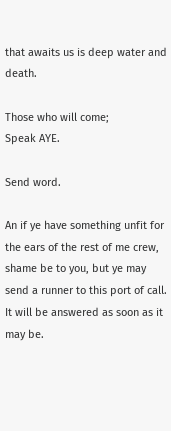that awaits us is deep water and death.

Those who will come;
Speak AYE.

Send word.

An if ye have something unfit for the ears of the rest of me crew, shame be to you, but ye may send a runner to this port of call.  It will be answered as soon as it may be.